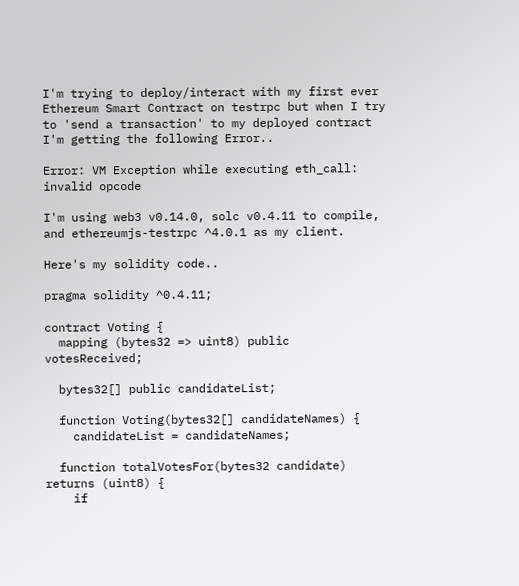I'm trying to deploy/interact with my first ever Ethereum Smart Contract on testrpc but when I try to 'send a transaction' to my deployed contract I'm getting the following Error..

Error: VM Exception while executing eth_call: invalid opcode

I'm using web3 v0.14.0, solc v0.4.11 to compile, and ethereumjs-testrpc ^4.0.1 as my client.

Here's my solidity code..

pragma solidity ^0.4.11;

contract Voting {
  mapping (bytes32 => uint8) public votesReceived;

  bytes32[] public candidateList;

  function Voting(bytes32[] candidateNames) {
    candidateList = candidateNames;

  function totalVotesFor(bytes32 candidate) returns (uint8) {
    if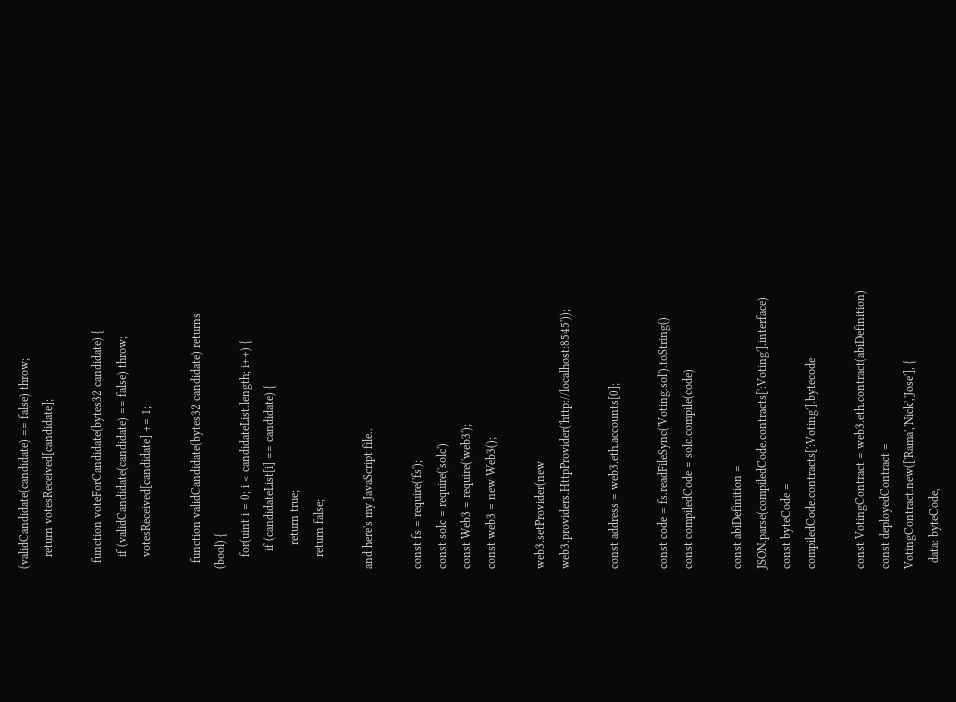(validCandidate(candidate) == false) throw;
    return votesReceived[candidate];

  function voteForCandidate(bytes32 candidate) {
    if (validCandidate(candidate) == false) throw;
    votesReceived[candidate] += 1;

  function validCandidate(bytes32 candidate) returns (bool) {
    for(uint i = 0; i < candidateList.length; i++) {
      if (candidateList[i] == candidate) {
        return true;
    return false;

and here's my JavaScript file..

const fs = require('fs');
const solc = require('solc')
const Web3 = require('web3');
const web3 = new Web3();

web3.setProvider(new web3.providers.HttpProvider('http://localhost:8545'));

const address = web3.eth.accounts[0];

const code = fs.readFileSync('Voting.sol').toString()
const compiledCode = solc.compile(code)

const abiDefinition = JSON.parse(compiledCode.contracts[':Voting'].interface)
const byteCode = compiledCode.contracts[':Voting'].bytecode

const VotingContract = web3.eth.contract(abiDefinition)
const deployedContract = VotingContract.new(['Rama','Nick','Jose'], {
  data: byteCode,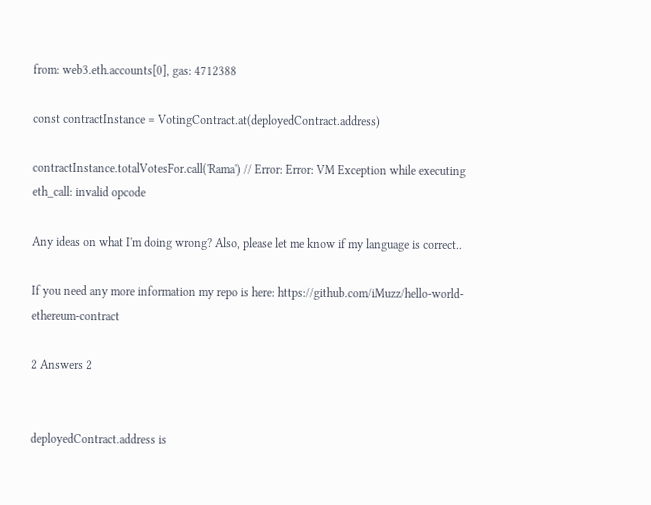from: web3.eth.accounts[0], gas: 4712388

const contractInstance = VotingContract.at(deployedContract.address)

contractInstance.totalVotesFor.call('Rama') // Error: Error: VM Exception while executing eth_call: invalid opcode

Any ideas on what I'm doing wrong? Also, please let me know if my language is correct..

If you need any more information my repo is here: https://github.com/iMuzz/hello-world-ethereum-contract

2 Answers 2


deployedContract.address is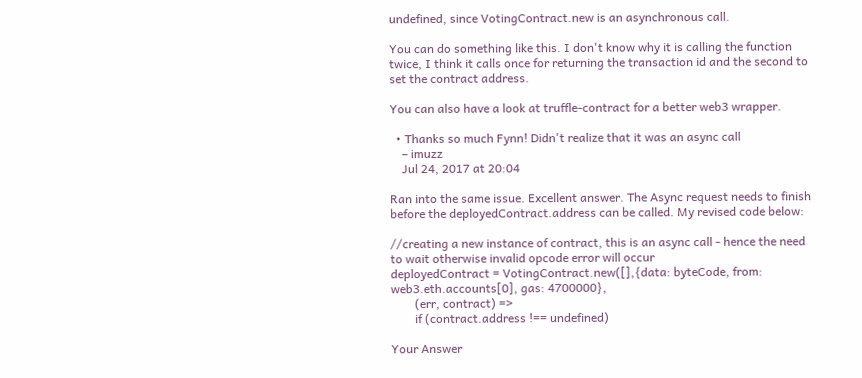undefined, since VotingContract.new is an asynchronous call.

You can do something like this. I don't know why it is calling the function twice, I think it calls once for returning the transaction id and the second to set the contract address.

You can also have a look at truffle-contract for a better web3 wrapper.

  • Thanks so much Fynn! Didn't realize that it was an async call
    – imuzz
    Jul 24, 2017 at 20:04

Ran into the same issue. Excellent answer. The Async request needs to finish before the deployedContract.address can be called. My revised code below:

//creating a new instance of contract, this is an async call - hence the need to wait otherwise invalid opcode error will occur
deployedContract = VotingContract.new([],{data: byteCode, from: web3.eth.accounts[0], gas: 4700000},
        (err, contract) =>
        if (contract.address !== undefined)

Your Answer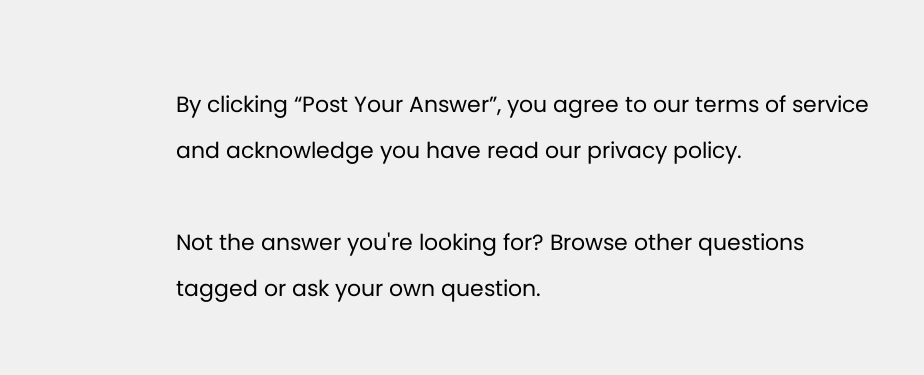By clicking “Post Your Answer”, you agree to our terms of service and acknowledge you have read our privacy policy.

Not the answer you're looking for? Browse other questions tagged or ask your own question.